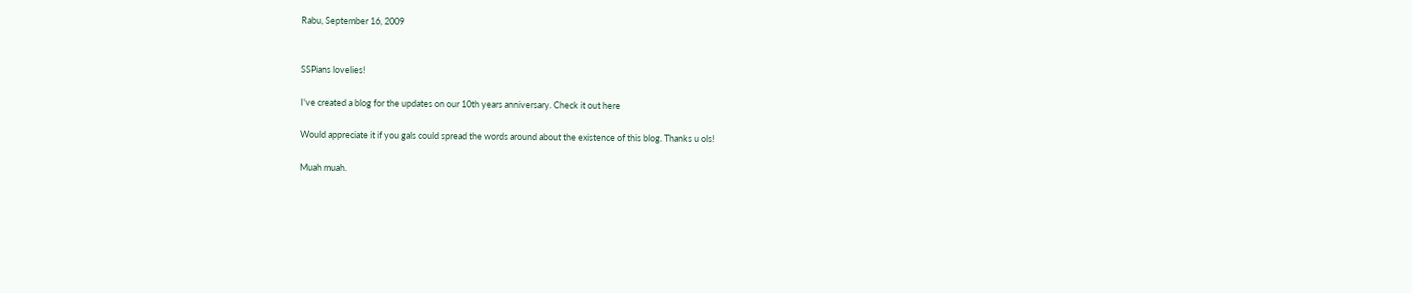Rabu, September 16, 2009


SSPians lovelies!

I've created a blog for the updates on our 10th years anniversary. Check it out here

Would appreciate it if you gals could spread the words around about the existence of this blog. Thanks u ols!

Muah muah.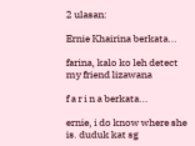2 ulasan:

Ernie Khairina berkata...

farina, kalo ko leh detect my friend lizawana

f a r i n a berkata...

ernie, i do know where she is. duduk kat sg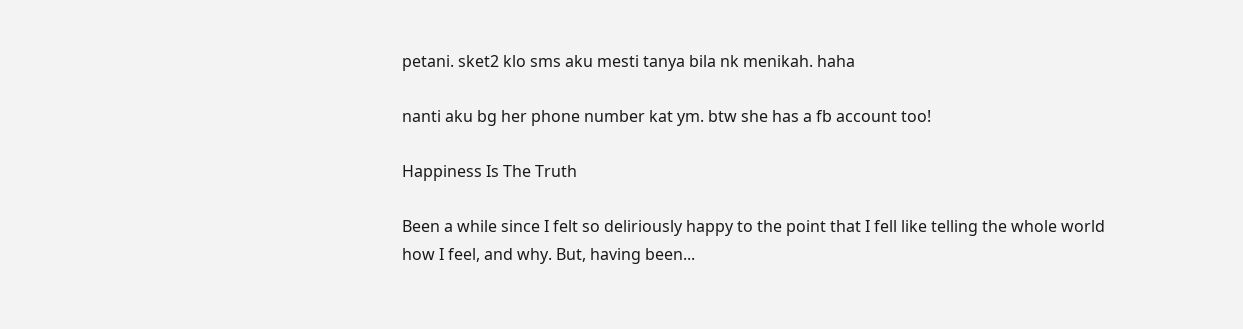petani. sket2 klo sms aku mesti tanya bila nk menikah. haha

nanti aku bg her phone number kat ym. btw she has a fb account too!

Happiness Is The Truth

Been a while since I felt so deliriously happy to the point that I fell like telling the whole world how I feel, and why. But, having been...